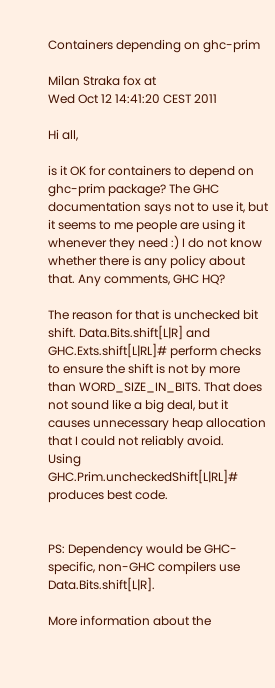Containers depending on ghc-prim

Milan Straka fox at
Wed Oct 12 14:41:20 CEST 2011

Hi all,

is it OK for containers to depend on ghc-prim package? The GHC
documentation says not to use it, but it seems to me people are using it
whenever they need :) I do not know whether there is any policy about
that. Any comments, GHC HQ?

The reason for that is unchecked bit shift. Data.Bits.shift[L|R] and
GHC.Exts.shift[L|RL]# perform checks to ensure the shift is not by more
than WORD_SIZE_IN_BITS. That does not sound like a big deal, but it
causes unnecessary heap allocation that I could not reliably avoid.
Using GHC.Prim.uncheckedShift[L|RL]# produces best code.


PS: Dependency would be GHC-specific, non-GHC compilers use Data.Bits.shift[L|R].

More information about the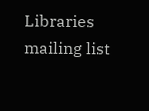Libraries mailing list